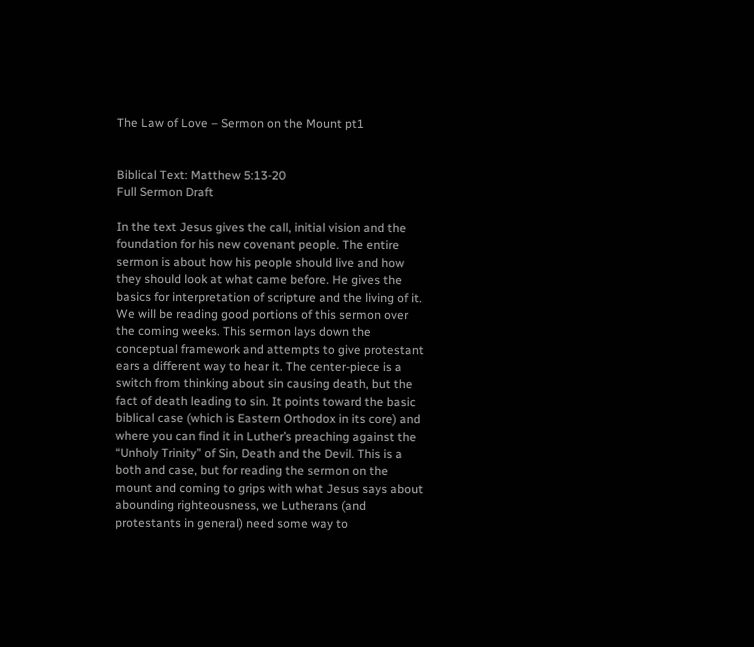The Law of Love – Sermon on the Mount pt1


Biblical Text: Matthew 5:13-20
Full Sermon Draft

In the text Jesus gives the call, initial vision and the foundation for his new covenant people. The entire sermon is about how his people should live and how they should look at what came before. He gives the basics for interpretation of scripture and the living of it. We will be reading good portions of this sermon over the coming weeks. This sermon lays down the conceptual framework and attempts to give protestant ears a different way to hear it. The center-piece is a switch from thinking about sin causing death, but the fact of death leading to sin. It points toward the basic biblical case (which is Eastern Orthodox in its core) and where you can find it in Luther’s preaching against the “Unholy Trinity” of Sin, Death and the Devil. This is a both and case, but for reading the sermon on the mount and coming to grips with what Jesus says about abounding righteousness, we Lutherans (and protestants in general) need some way to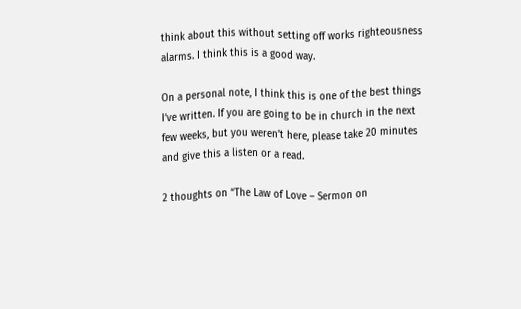think about this without setting off works righteousness alarms. I think this is a good way.

On a personal note, I think this is one of the best things I’ve written. If you are going to be in church in the next few weeks, but you weren’t here, please take 20 minutes and give this a listen or a read.

2 thoughts on “The Law of Love – Sermon on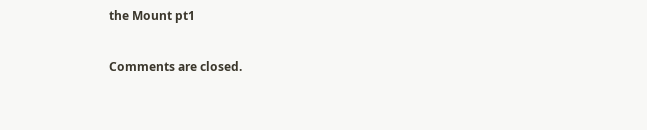the Mount pt1

Comments are closed.